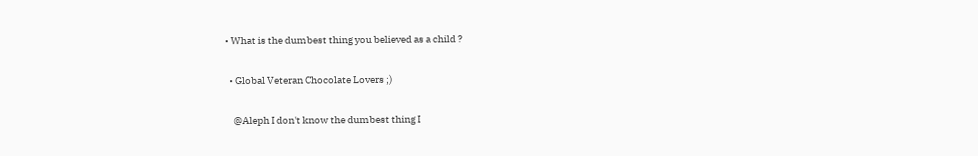• What is the dumbest thing you believed as a child ?

  • Global Veteran Chocolate Lovers ;)

    @Aleph I don't know the dumbest thing I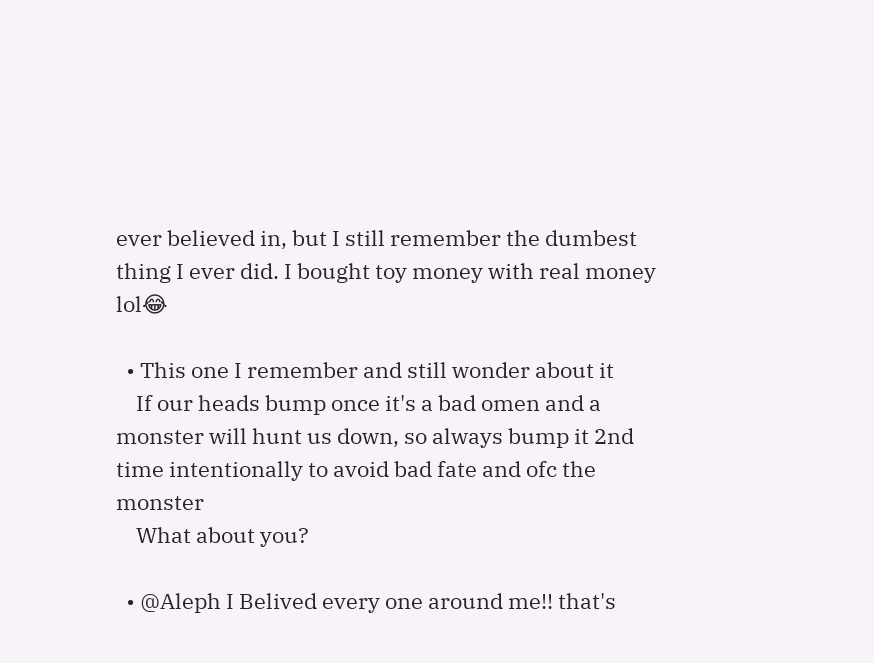ever believed in, but I still remember the dumbest thing I ever did. I bought toy money with real money lol😂

  • This one I remember and still wonder about it
    If our heads bump once it's a bad omen and a monster will hunt us down, so always bump it 2nd time intentionally to avoid bad fate and ofc the monster
    What about you?

  • @Aleph I Belived every one around me!! that's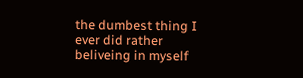the dumbest thing I ever did rather beliveing in myself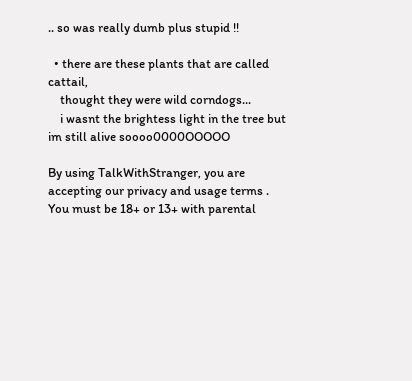.. so was really dumb plus stupid !!

  • there are these plants that are called cattail,
    thought they were wild corndogs...
    i wasnt the brightess light in the tree but im still alive soooo0000OOOOO

By using TalkWithStranger, you are accepting our privacy and usage terms . You must be 18+ or 13+ with parental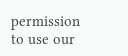permission to use our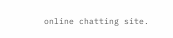online chatting site.